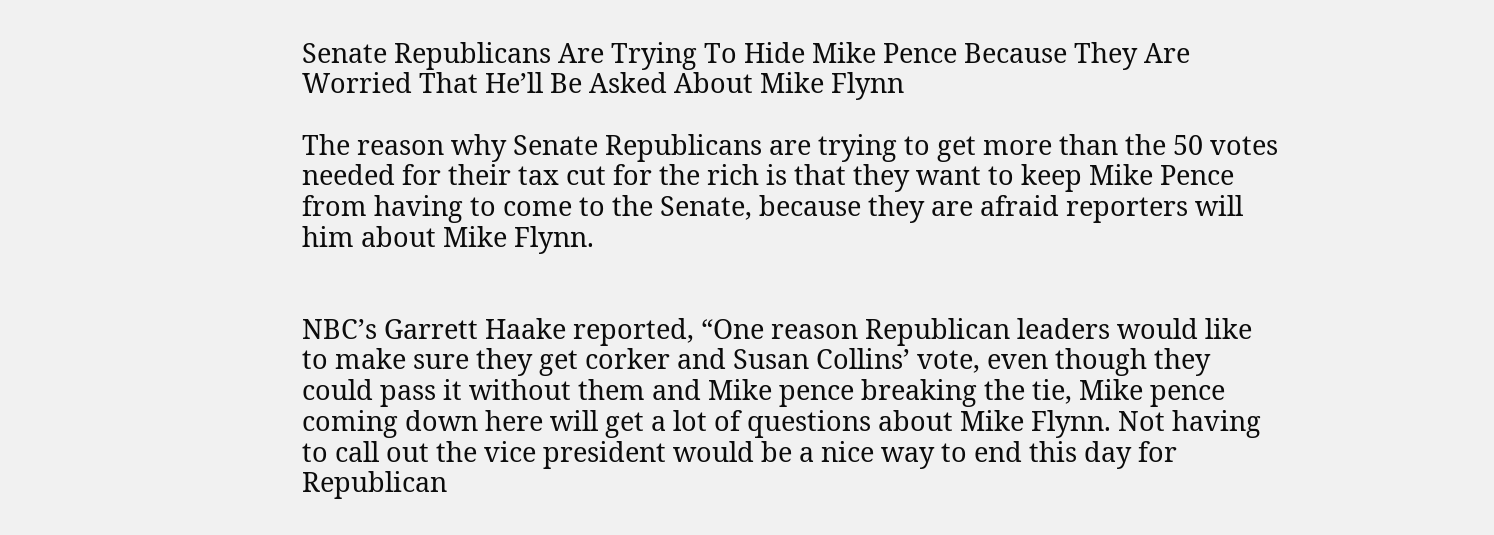Senate Republicans Are Trying To Hide Mike Pence Because They Are Worried That He’ll Be Asked About Mike Flynn

The reason why Senate Republicans are trying to get more than the 50 votes needed for their tax cut for the rich is that they want to keep Mike Pence from having to come to the Senate, because they are afraid reporters will him about Mike Flynn.


NBC’s Garrett Haake reported, “One reason Republican leaders would like to make sure they get corker and Susan Collins’ vote, even though they could pass it without them and Mike pence breaking the tie, Mike pence coming down here will get a lot of questions about Mike Flynn. Not having to call out the vice president would be a nice way to end this day for Republican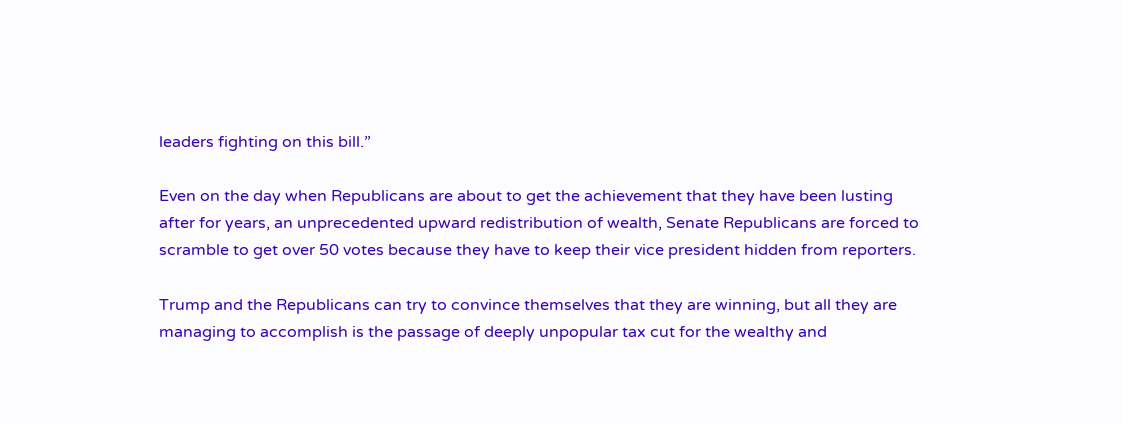leaders fighting on this bill.”

Even on the day when Republicans are about to get the achievement that they have been lusting after for years, an unprecedented upward redistribution of wealth, Senate Republicans are forced to scramble to get over 50 votes because they have to keep their vice president hidden from reporters.

Trump and the Republicans can try to convince themselves that they are winning, but all they are managing to accomplish is the passage of deeply unpopular tax cut for the wealthy and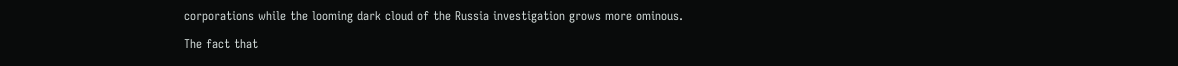corporations while the looming dark cloud of the Russia investigation grows more ominous.

The fact that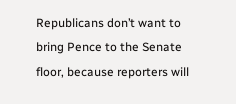Republicans don’t want to bring Pence to the Senate floor, because reporters will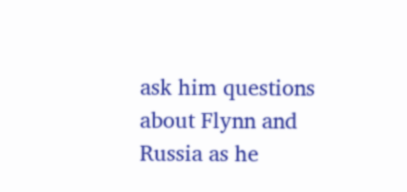ask him questions about Flynn and Russia as he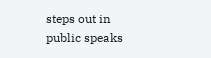steps out in public speaks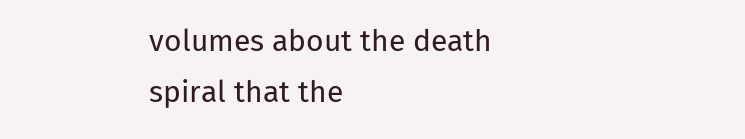volumes about the death spiral that the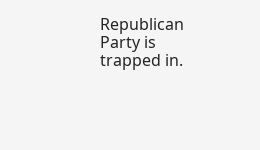Republican Party is trapped in.